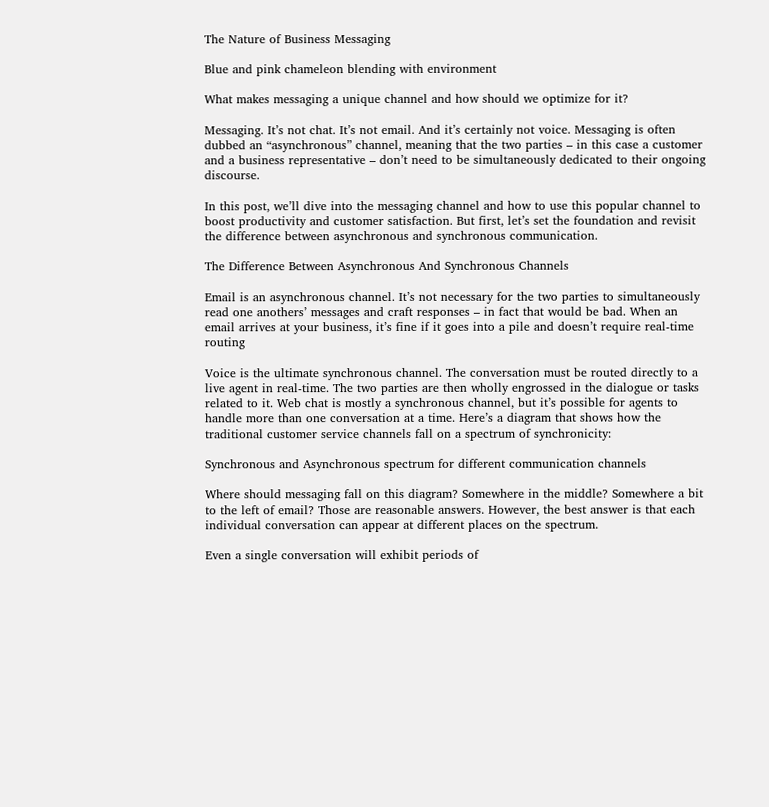The Nature of Business Messaging

Blue and pink chameleon blending with environment

What makes messaging a unique channel and how should we optimize for it?

Messaging. It’s not chat. It’s not email. And it’s certainly not voice. Messaging is often dubbed an “asynchronous” channel, meaning that the two parties – in this case a customer and a business representative – don’t need to be simultaneously dedicated to their ongoing discourse.

In this post, we’ll dive into the messaging channel and how to use this popular channel to boost productivity and customer satisfaction. But first, let’s set the foundation and revisit the difference between asynchronous and synchronous communication.

The Difference Between Asynchronous And Synchronous Channels

Email is an asynchronous channel. It’s not necessary for the two parties to simultaneously read one anothers’ messages and craft responses – in fact that would be bad. When an email arrives at your business, it’s fine if it goes into a pile and doesn’t require real-time routing

Voice is the ultimate synchronous channel. The conversation must be routed directly to a live agent in real-time. The two parties are then wholly engrossed in the dialogue or tasks related to it. Web chat is mostly a synchronous channel, but it’s possible for agents to handle more than one conversation at a time. Here’s a diagram that shows how the traditional customer service channels fall on a spectrum of synchronicity:

Synchronous and Asynchronous spectrum for different communication channels

Where should messaging fall on this diagram? Somewhere in the middle? Somewhere a bit to the left of email? Those are reasonable answers. However, the best answer is that each individual conversation can appear at different places on the spectrum.

Even a single conversation will exhibit periods of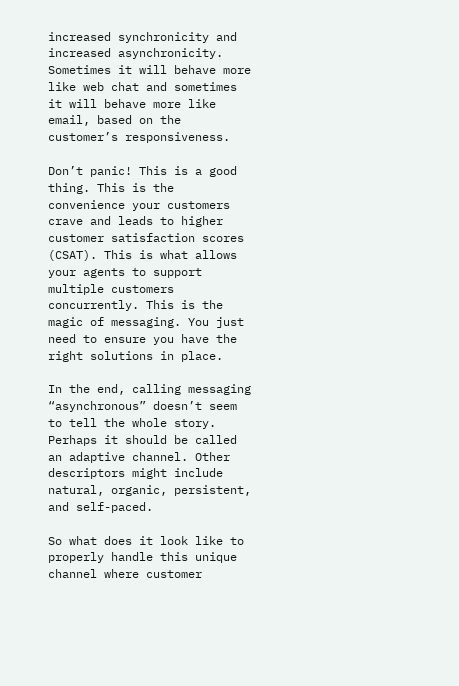increased synchronicity and increased asynchronicity. Sometimes it will behave more like web chat and sometimes it will behave more like email, based on the customer’s responsiveness.

Don’t panic! This is a good thing. This is the convenience your customers crave and leads to higher customer satisfaction scores (CSAT). This is what allows your agents to support multiple customers concurrently. This is the magic of messaging. You just need to ensure you have the right solutions in place.

In the end, calling messaging “asynchronous” doesn’t seem to tell the whole story. Perhaps it should be called an adaptive channel. Other descriptors might include natural, organic, persistent, and self-paced.

So what does it look like to properly handle this unique channel where customer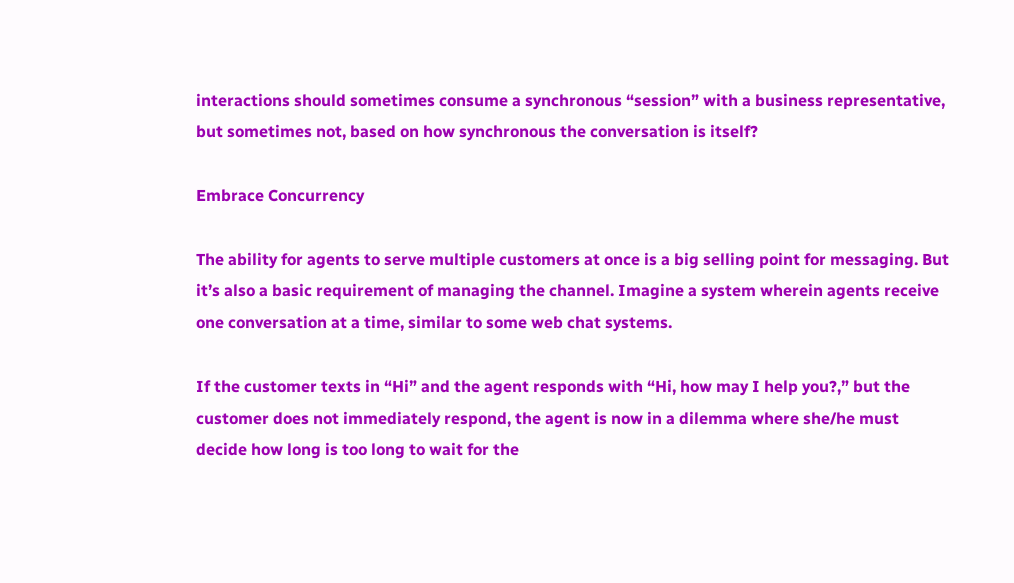interactions should sometimes consume a synchronous “session” with a business representative, but sometimes not, based on how synchronous the conversation is itself?

Embrace Concurrency

The ability for agents to serve multiple customers at once is a big selling point for messaging. But it’s also a basic requirement of managing the channel. Imagine a system wherein agents receive one conversation at a time, similar to some web chat systems.

If the customer texts in “Hi” and the agent responds with “Hi, how may I help you?,” but the customer does not immediately respond, the agent is now in a dilemma where she/he must decide how long is too long to wait for the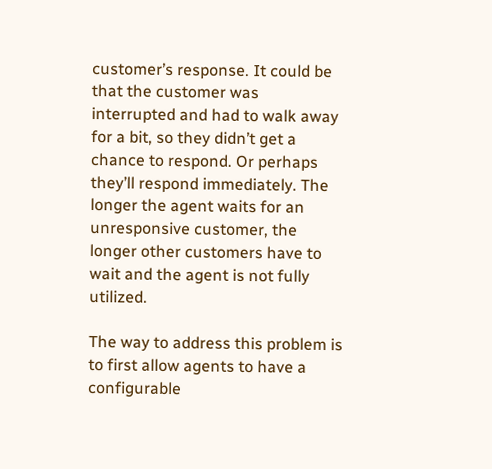customer’s response. It could be that the customer was interrupted and had to walk away for a bit, so they didn’t get a chance to respond. Or perhaps they’ll respond immediately. The longer the agent waits for an unresponsive customer, the longer other customers have to wait and the agent is not fully utilized.

The way to address this problem is to first allow agents to have a configurable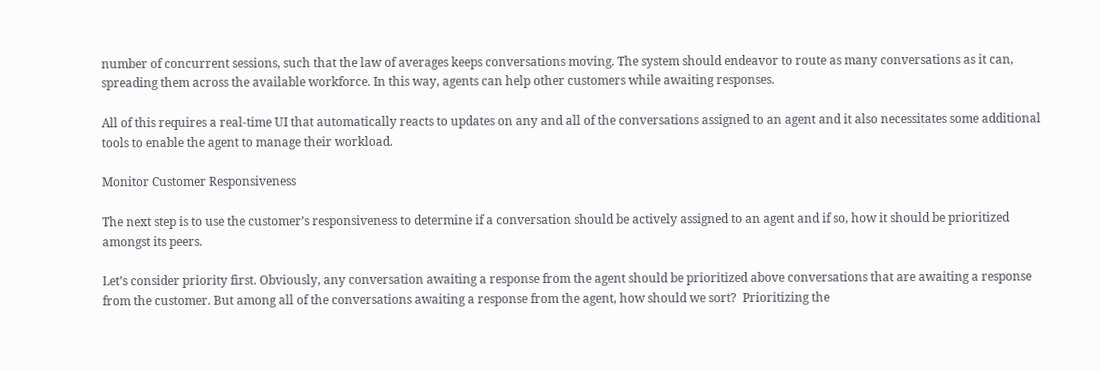number of concurrent sessions, such that the law of averages keeps conversations moving. The system should endeavor to route as many conversations as it can, spreading them across the available workforce. In this way, agents can help other customers while awaiting responses.

All of this requires a real-time UI that automatically reacts to updates on any and all of the conversations assigned to an agent and it also necessitates some additional tools to enable the agent to manage their workload.

Monitor Customer Responsiveness

The next step is to use the customer’s responsiveness to determine if a conversation should be actively assigned to an agent and if so, how it should be prioritized amongst its peers.

Let’s consider priority first. Obviously, any conversation awaiting a response from the agent should be prioritized above conversations that are awaiting a response from the customer. But among all of the conversations awaiting a response from the agent, how should we sort?  Prioritizing the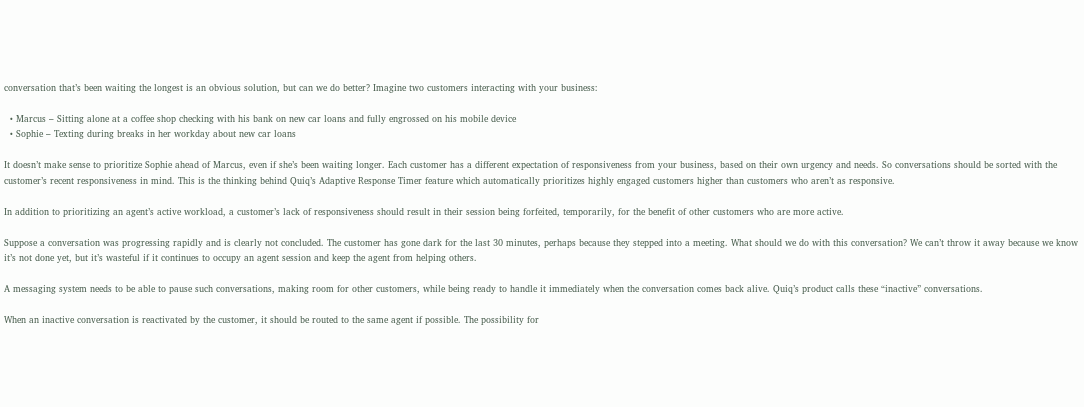conversation that’s been waiting the longest is an obvious solution, but can we do better? Imagine two customers interacting with your business:

  • Marcus – Sitting alone at a coffee shop checking with his bank on new car loans and fully engrossed on his mobile device
  • Sophie – Texting during breaks in her workday about new car loans

It doesn’t make sense to prioritize Sophie ahead of Marcus, even if she’s been waiting longer. Each customer has a different expectation of responsiveness from your business, based on their own urgency and needs. So conversations should be sorted with the customer’s recent responsiveness in mind. This is the thinking behind Quiq’s Adaptive Response Timer feature which automatically prioritizes highly engaged customers higher than customers who aren’t as responsive.

In addition to prioritizing an agent’s active workload, a customer’s lack of responsiveness should result in their session being forfeited, temporarily, for the benefit of other customers who are more active.

Suppose a conversation was progressing rapidly and is clearly not concluded. The customer has gone dark for the last 30 minutes, perhaps because they stepped into a meeting. What should we do with this conversation? We can’t throw it away because we know it’s not done yet, but it’s wasteful if it continues to occupy an agent session and keep the agent from helping others.

A messaging system needs to be able to pause such conversations, making room for other customers, while being ready to handle it immediately when the conversation comes back alive. Quiq’s product calls these “inactive” conversations.

When an inactive conversation is reactivated by the customer, it should be routed to the same agent if possible. The possibility for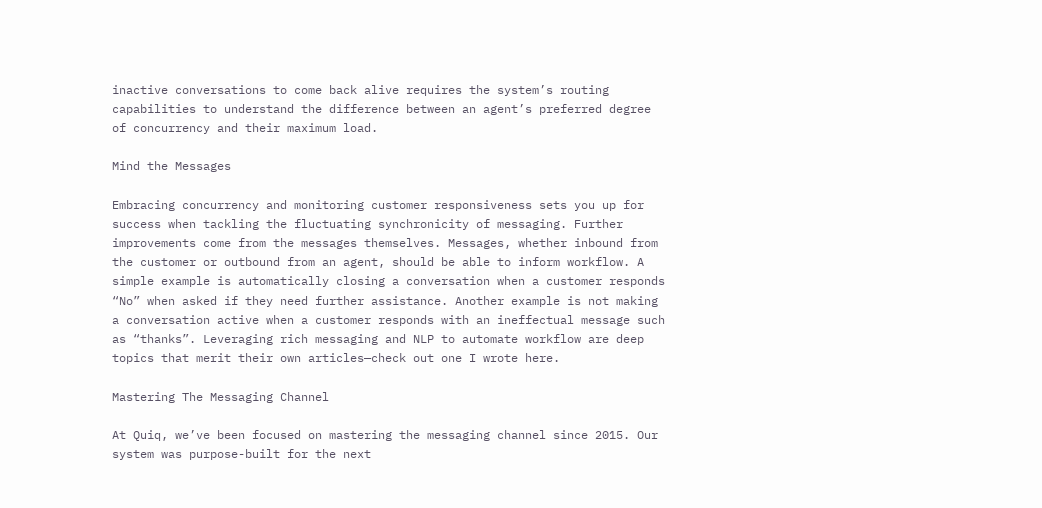inactive conversations to come back alive requires the system’s routing capabilities to understand the difference between an agent’s preferred degree of concurrency and their maximum load.

Mind the Messages

Embracing concurrency and monitoring customer responsiveness sets you up for success when tackling the fluctuating synchronicity of messaging. Further improvements come from the messages themselves. Messages, whether inbound from the customer or outbound from an agent, should be able to inform workflow. A simple example is automatically closing a conversation when a customer responds “No” when asked if they need further assistance. Another example is not making a conversation active when a customer responds with an ineffectual message such as “thanks”. Leveraging rich messaging and NLP to automate workflow are deep topics that merit their own articles—check out one I wrote here.

Mastering The Messaging Channel

At Quiq, we’ve been focused on mastering the messaging channel since 2015. Our system was purpose-built for the next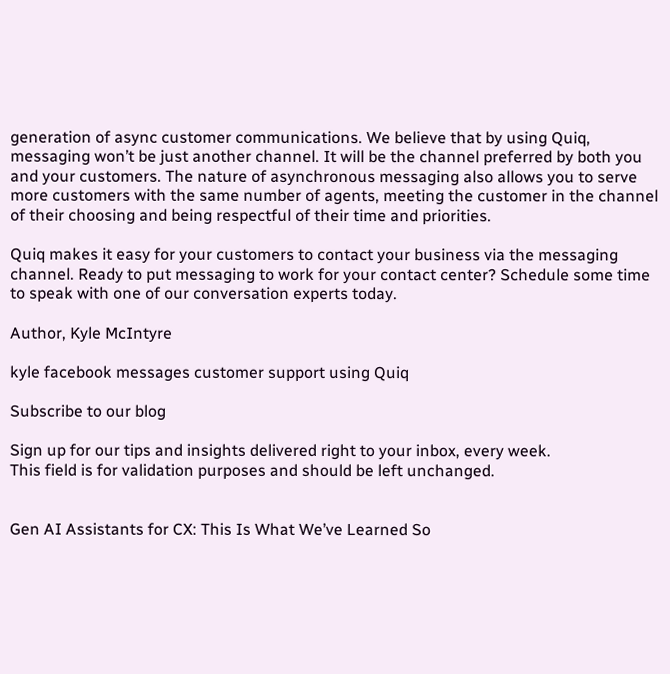generation of async customer communications. We believe that by using Quiq, messaging won’t be just another channel. It will be the channel preferred by both you and your customers. The nature of asynchronous messaging also allows you to serve more customers with the same number of agents, meeting the customer in the channel of their choosing and being respectful of their time and priorities.

Quiq makes it easy for your customers to contact your business via the messaging channel. Ready to put messaging to work for your contact center? Schedule some time to speak with one of our conversation experts today.

Author, Kyle McIntyre

kyle facebook messages customer support using Quiq

Subscribe to our blog

Sign up for our tips and insights delivered right to your inbox, every week.
This field is for validation purposes and should be left unchanged.


Gen AI Assistants for CX: This Is What We’ve Learned So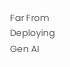Far From Deploying Gen AI